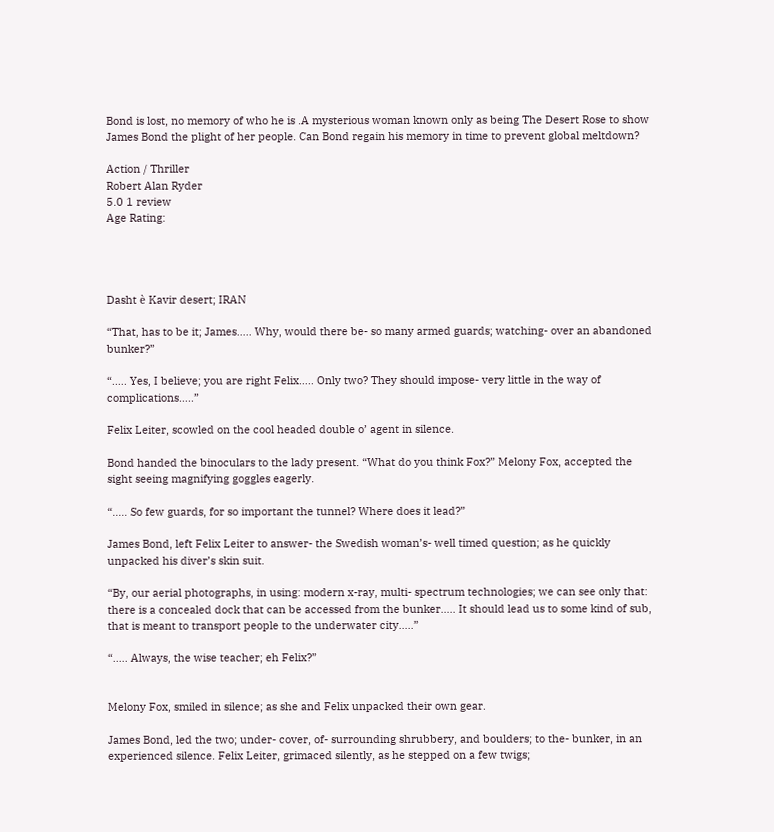Bond is lost, no memory of who he is .A mysterious woman known only as being The Desert Rose to show James Bond the plight of her people. Can Bond regain his memory in time to prevent global meltdown?

Action / Thriller
Robert Alan Ryder
5.0 1 review
Age Rating:




Dasht è Kavir desert; IRAN

“That, has to be it; James….. Why, would there be- so many armed guards; watching- over an abandoned bunker?”

“.…. Yes, I believe; you are right Felix….. Only two? They should impose- very little in the way of complications…..”

Felix Leiter, scowled on the cool headed double o’ agent in silence.

Bond handed the binoculars to the lady present. “What do you think Fox?” Melony Fox, accepted the sight seeing magnifying goggles eagerly.

“..… So few guards, for so important the tunnel? Where does it lead?”

James Bond, left Felix Leiter to answer- the Swedish woman’s- well timed question; as he quickly unpacked his diver’s skin suit.

“By, our aerial photographs, in using: modern x-ray, multi- spectrum technologies; we can see only that: there is a concealed dock that can be accessed from the bunker….. It should lead us to some kind of sub, that is meant to transport people to the underwater city…..”

“.…. Always, the wise teacher; eh Felix?”


Melony Fox, smiled in silence; as she and Felix unpacked their own gear.

James Bond, led the two; under- cover, of- surrounding shrubbery, and boulders; to the- bunker, in an experienced silence. Felix Leiter, grimaced silently, as he stepped on a few twigs;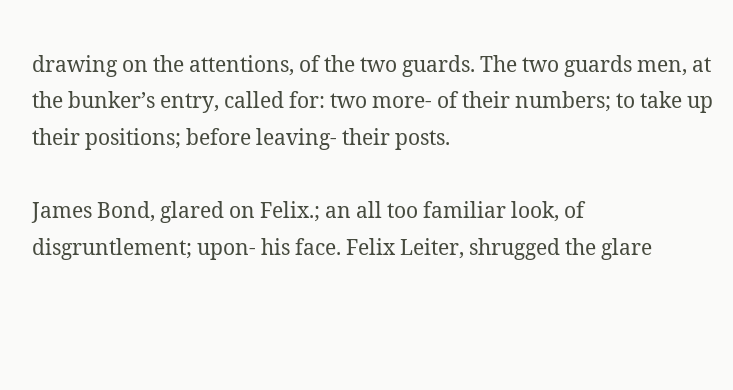drawing on the attentions, of the two guards. The two guards men, at the bunker’s entry, called for: two more- of their numbers; to take up their positions; before leaving- their posts.

James Bond, glared on Felix.; an all too familiar look, of disgruntlement; upon- his face. Felix Leiter, shrugged the glare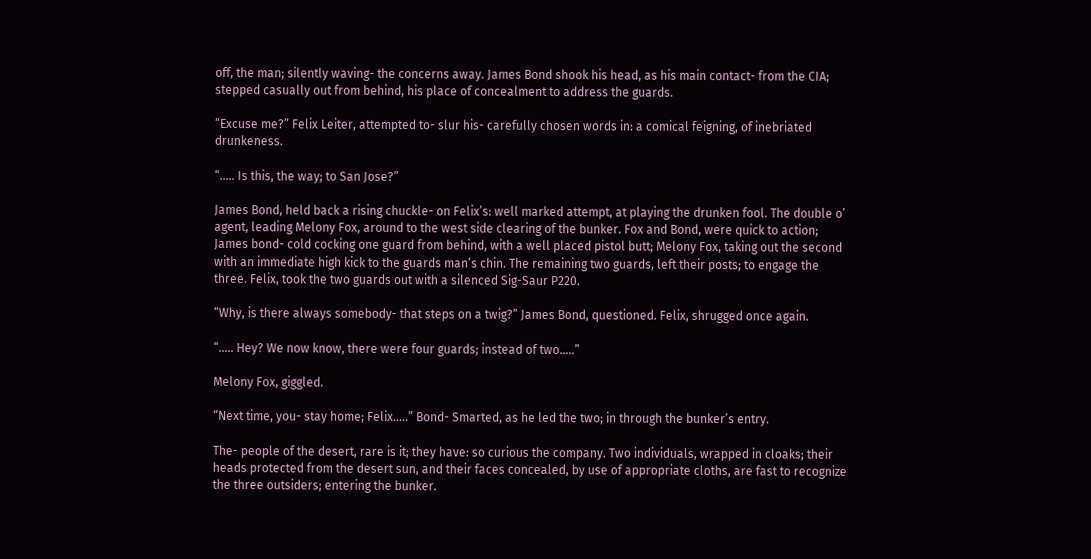off, the man; silently waving- the concerns away. James Bond shook his head, as his main contact- from the CIA; stepped casually out from behind, his place of concealment to address the guards.

“Excuse me?” Felix Leiter, attempted to- slur his- carefully chosen words in: a comical feigning, of inebriated drunkeness.

“.…. Is this, the way; to San Jose?”

James Bond, held back a rising chuckle- on Felix’s: well marked attempt, at playing the drunken fool. The double o’ agent, leading Melony Fox, around to the west side clearing of the bunker. Fox and Bond, were quick to action; James bond- cold cocking one guard from behind, with a well placed pistol butt; Melony Fox, taking out the second with an immediate high kick to the guards man’s chin. The remaining two guards, left their posts; to engage the three. Felix, took the two guards out with a silenced Sig-Saur P220.

“Why, is there always somebody- that steps on a twig?” James Bond, questioned. Felix, shrugged once again.

“.…. Hey? We now know, there were four guards; instead of two…..”

Melony Fox, giggled.

“Next time, you- stay home; Felix…..” Bond- Smarted, as he led the two; in through the bunker’s entry.

The- people of the desert, rare is it; they have: so curious the company. Two individuals, wrapped in cloaks; their heads protected from the desert sun, and their faces concealed, by use of appropriate cloths, are fast to recognize the three outsiders; entering the bunker.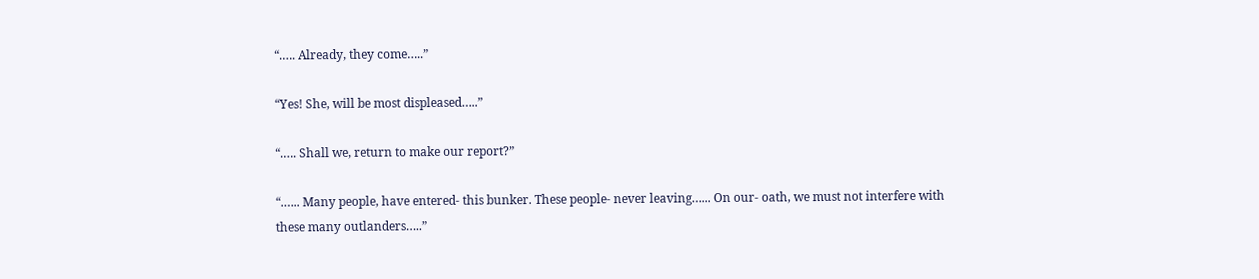“.…. Already, they come…..”

“Yes! She, will be most displeased…..”

“.…. Shall we, return to make our report?”

“.….. Many people, have entered- this bunker. These people- never leaving…... On our- oath, we must not interfere with these many outlanders…..”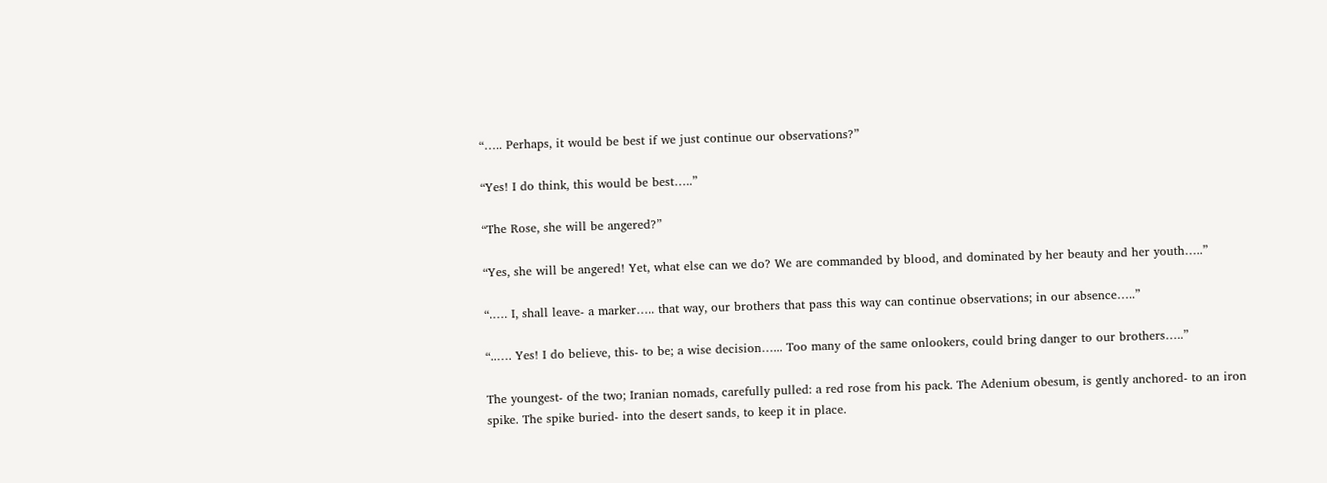“….. Perhaps, it would be best if we just continue our observations?”

“Yes! I do think, this would be best…..”

“The Rose, she will be angered?”

“Yes, she will be angered! Yet, what else can we do? We are commanded by blood, and dominated by her beauty and her youth…..”

“.…. I, shall leave- a marker….. that way, our brothers that pass this way can continue observations; in our absence…..”

“..…. Yes! I do believe, this- to be; a wise decision…... Too many of the same onlookers, could bring danger to our brothers…..”

The youngest- of the two; Iranian nomads, carefully pulled: a red rose from his pack. The Adenium obesum, is gently anchored- to an iron spike. The spike buried- into the desert sands, to keep it in place.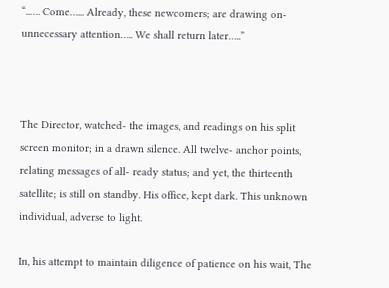“..…. Come…... Already, these newcomers; are drawing on- unnecessary attention….. We shall return later…..”



The Director, watched- the images, and readings on his split screen monitor; in a drawn silence. All twelve- anchor points, relating messages of all- ready status; and yet, the thirteenth satellite; is still on standby. His office, kept dark. This unknown individual, adverse to light.

In, his attempt to maintain diligence of patience on his wait, The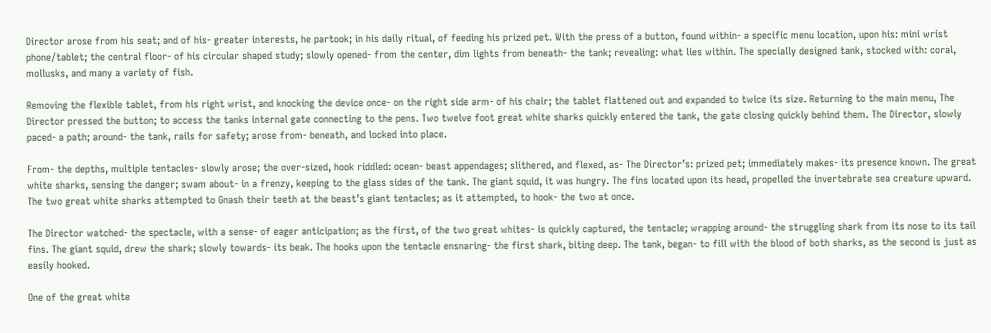Director arose from his seat; and of his- greater interests, he partook; in his daily ritual, of feeding his prized pet. With the press of a button, found within- a specific menu location, upon his: mini wrist phone/tablet; the central floor- of his circular shaped study; slowly opened- from the center, dim lights from beneath- the tank; revealing: what lies within. The specially designed tank, stocked with: coral, mollusks, and many a variety of fish.

Removing the flexible tablet, from his right wrist, and knocking the device once- on the right side arm- of his chair; the tablet flattened out and expanded to twice its size. Returning to the main menu, The Director pressed the button; to access the tanks internal gate connecting to the pens. Two twelve foot great white sharks quickly entered the tank, the gate closing quickly behind them. The Director, slowly paced- a path; around- the tank, rails for safety; arose from- beneath, and locked into place.

From- the depths, multiple tentacles- slowly arose; the over-sized, hook riddled: ocean- beast appendages; slithered, and flexed, as- The Director’s: prized pet; immediately makes- its presence known. The great white sharks, sensing the danger; swam about- in a frenzy, keeping to the glass sides of the tank. The giant squid, it was hungry. The fins located upon its head, propelled the invertebrate sea creature upward. The two great white sharks attempted to Gnash their teeth at the beast’s giant tentacles; as it attempted, to hook- the two at once.

The Director watched- the spectacle, with a sense- of eager anticipation; as the first, of the two great whites- is quickly captured, the tentacle; wrapping around- the struggling shark from its nose to its tail fins. The giant squid, drew the shark; slowly towards- its beak. The hooks upon the tentacle ensnaring- the first shark, biting deep. The tank, began- to fill with the blood of both sharks, as the second is just as easily hooked.

One of the great white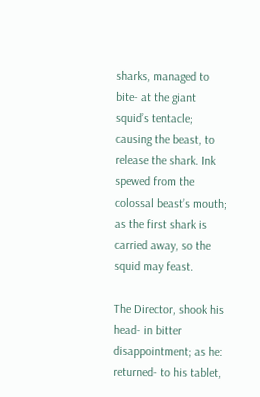sharks, managed to bite- at the giant squid’s tentacle; causing the beast, to release the shark. Ink spewed from the colossal beast’s mouth; as the first shark is carried away, so the squid may feast.

The Director, shook his head- in bitter disappointment; as he: returned- to his tablet,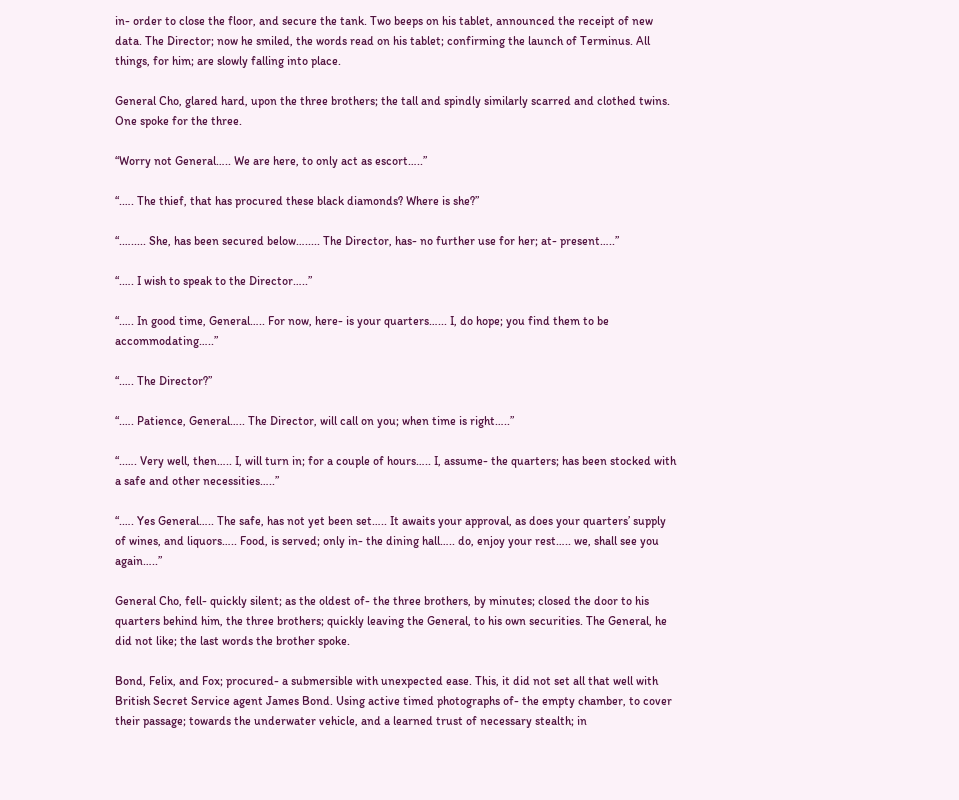in- order to close the floor, and secure the tank. Two beeps on his tablet, announced the receipt of new data. The Director; now he smiled, the words read on his tablet; confirming the launch of Terminus. All things, for him; are slowly falling into place.

General Cho, glared hard, upon the three brothers; the tall and spindly similarly scarred and clothed twins. One spoke for the three.

“Worry not General….. We are here, to only act as escort…..”

“.…. The thief, that has procured these black diamonds? Where is she?”

“.…..... She, has been secured below…..... The Director, has- no further use for her; at- present…..”

“.…. I wish to speak to the Director…..”

“.…. In good time, General….. For now, here- is your quarters…... I, do hope; you find them to be accommodating…..”

“.…. The Director?”

“.…. Patience, General….. The Director, will call on you; when time is right…..”

“..…. Very well, then….. I, will turn in; for a couple of hours….. I, assume- the quarters; has been stocked with a safe and other necessities…..”

“.…. Yes General….. The safe, has not yet been set….. It awaits your approval, as does your quarters’ supply of wines, and liquors….. Food, is served; only in- the dining hall….. do, enjoy your rest….. we, shall see you again…..”

General Cho, fell- quickly silent; as the oldest of- the three brothers, by minutes; closed the door to his quarters behind him, the three brothers; quickly leaving the General, to his own securities. The General, he did not like; the last words the brother spoke.

Bond, Felix, and Fox; procured- a submersible with unexpected ease. This, it did not set all that well with British Secret Service agent James Bond. Using active timed photographs of- the empty chamber, to cover their passage; towards the underwater vehicle, and a learned trust of necessary stealth; in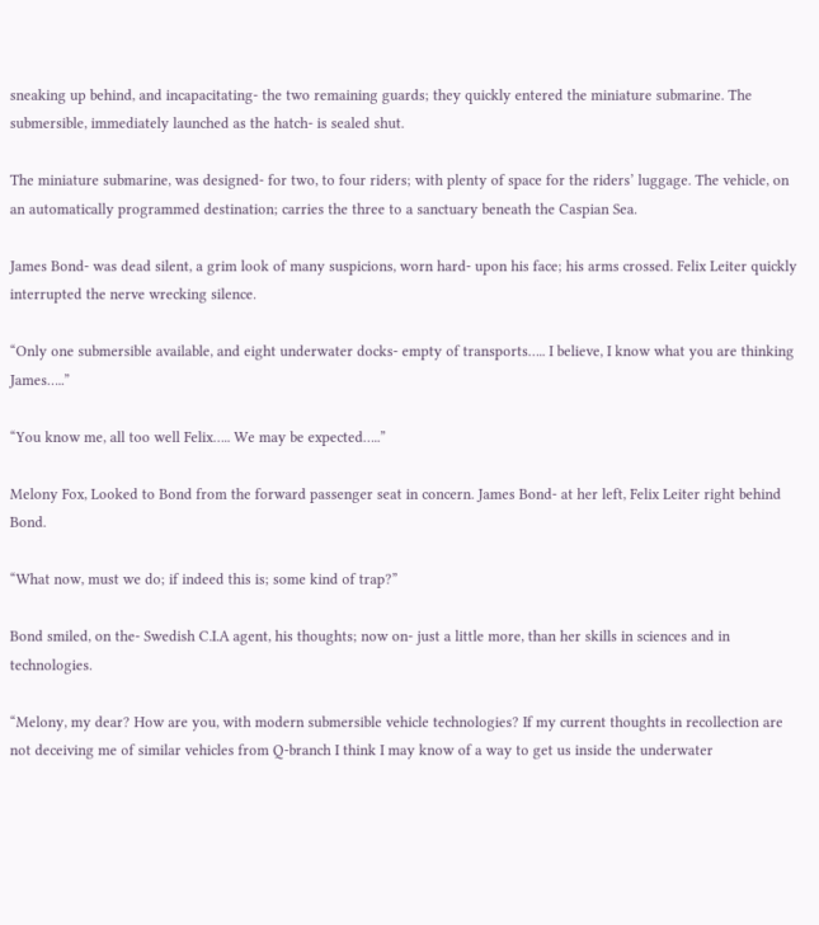sneaking up behind, and incapacitating- the two remaining guards; they quickly entered the miniature submarine. The submersible, immediately launched as the hatch- is sealed shut.

The miniature submarine, was designed- for two, to four riders; with plenty of space for the riders’ luggage. The vehicle, on an automatically programmed destination; carries the three to a sanctuary beneath the Caspian Sea.

James Bond- was dead silent, a grim look of many suspicions, worn hard- upon his face; his arms crossed. Felix Leiter quickly interrupted the nerve wrecking silence.

“Only one submersible available, and eight underwater docks- empty of transports….. I believe, I know what you are thinking James…..”

“You know me, all too well Felix….. We may be expected…..”

Melony Fox, Looked to Bond from the forward passenger seat in concern. James Bond- at her left, Felix Leiter right behind Bond.

“What now, must we do; if indeed this is; some kind of trap?”

Bond smiled, on the- Swedish C.I.A agent, his thoughts; now on- just a little more, than her skills in sciences and in technologies.

“Melony, my dear? How are you, with modern submersible vehicle technologies? If my current thoughts in recollection are not deceiving me of similar vehicles from Q-branch I think I may know of a way to get us inside the underwater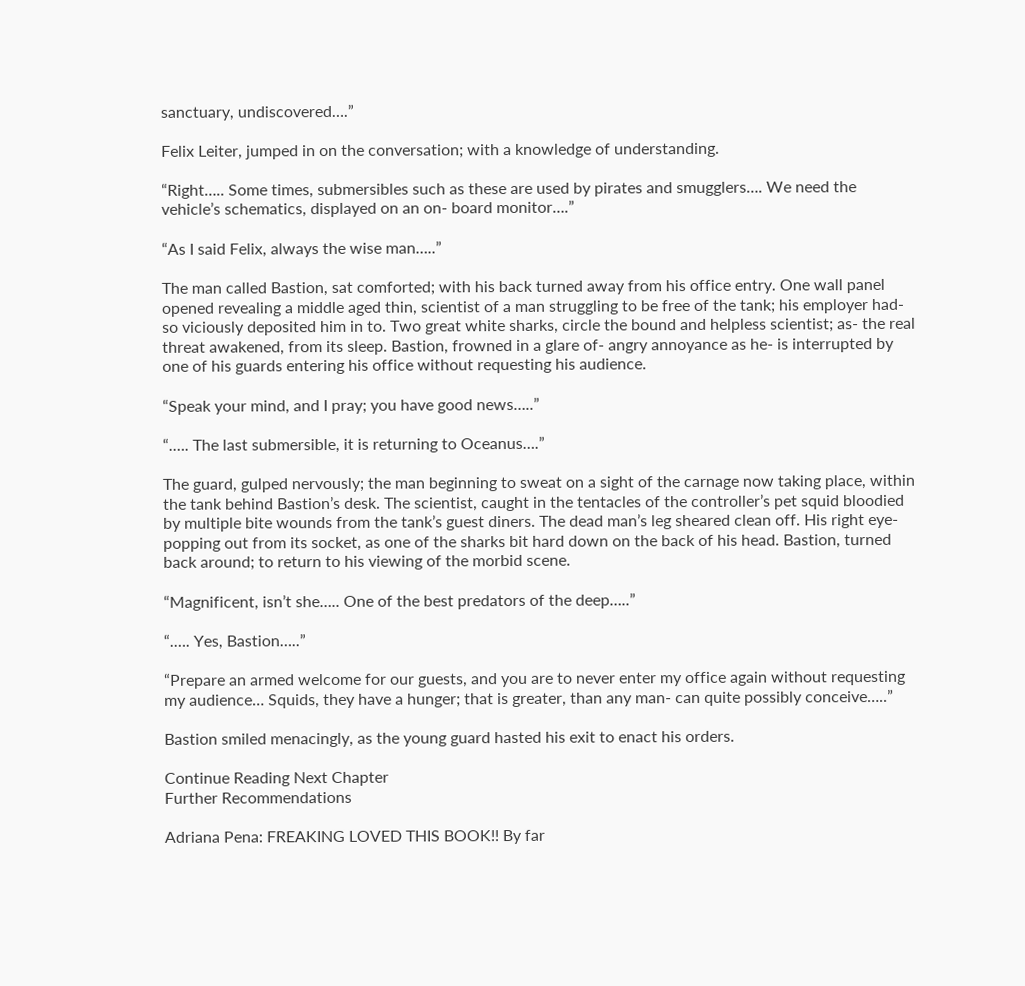sanctuary, undiscovered….”

Felix Leiter, jumped in on the conversation; with a knowledge of understanding.

“Right….. Some times, submersibles such as these are used by pirates and smugglers…. We need the vehicle’s schematics, displayed on an on- board monitor….”

“As I said Felix, always the wise man…..”

The man called Bastion, sat comforted; with his back turned away from his office entry. One wall panel opened revealing a middle aged thin, scientist of a man struggling to be free of the tank; his employer had- so viciously deposited him in to. Two great white sharks, circle the bound and helpless scientist; as- the real threat awakened, from its sleep. Bastion, frowned in a glare of- angry annoyance as he- is interrupted by one of his guards entering his office without requesting his audience.

“Speak your mind, and I pray; you have good news…..”

“.…. The last submersible, it is returning to Oceanus….”

The guard, gulped nervously; the man beginning to sweat on a sight of the carnage now taking place, within the tank behind Bastion’s desk. The scientist, caught in the tentacles of the controller’s pet squid bloodied by multiple bite wounds from the tank’s guest diners. The dead man’s leg sheared clean off. His right eye- popping out from its socket, as one of the sharks bit hard down on the back of his head. Bastion, turned back around; to return to his viewing of the morbid scene.

“Magnificent, isn’t she….. One of the best predators of the deep…..”

“.…. Yes, Bastion…..”

“Prepare an armed welcome for our guests, and you are to never enter my office again without requesting my audience… Squids, they have a hunger; that is greater, than any man- can quite possibly conceive…..”

Bastion smiled menacingly, as the young guard hasted his exit to enact his orders.

Continue Reading Next Chapter
Further Recommendations

Adriana Pena: FREAKING LOVED THIS BOOK!! By far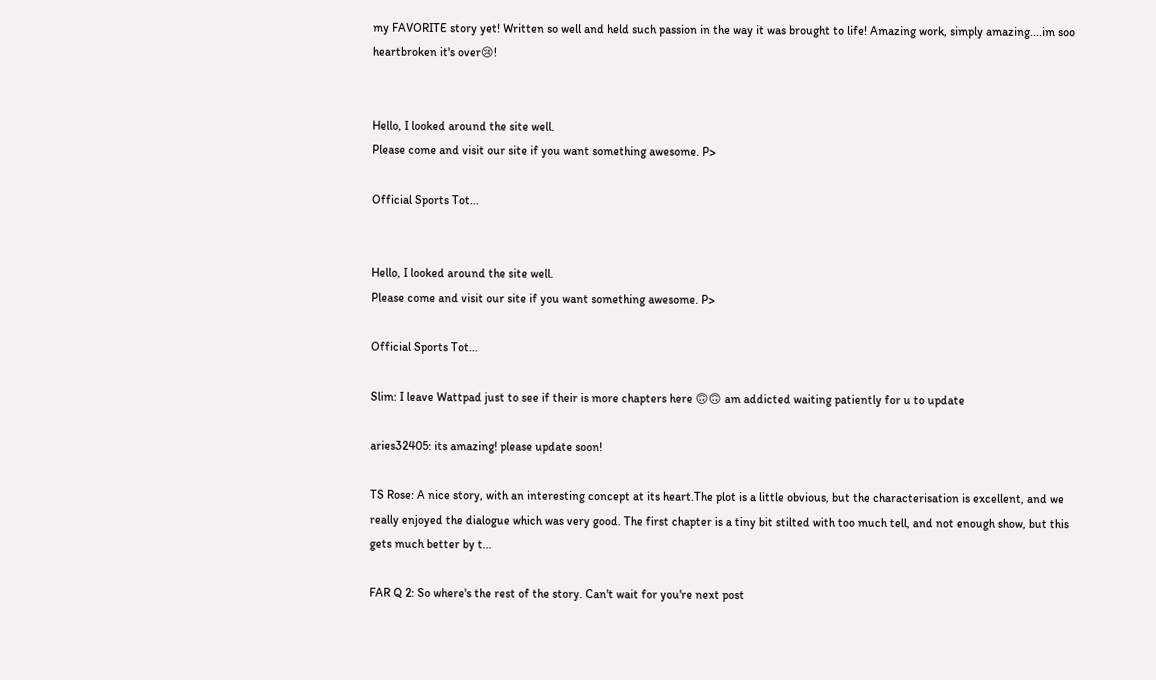my FAVORITE story yet! Written so well and held such passion in the way it was brought to life! Amazing work, simply amazing....im soo heartbroken it's over😢!


Hello, I looked around the site well.
Please come and visit our site if you want something awesome. P>

Official Sports Tot...


Hello, I looked around the site well.
Please come and visit our site if you want something awesome. P>

Official Sports Tot...

Slim: I leave Wattpad just to see if their is more chapters here 🙃🙃 am addicted waiting patiently for u to update

aries32405: its amazing! please update soon!

TS Rose: A nice story, with an interesting concept at its heart.The plot is a little obvious, but the characterisation is excellent, and we really enjoyed the dialogue which was very good. The first chapter is a tiny bit stilted with too much tell, and not enough show, but this gets much better by t...

FAR Q 2: So where's the rest of the story. Can't wait for you're next post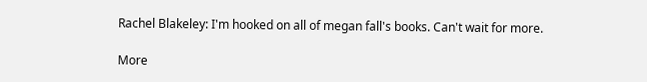Rachel Blakeley: I'm hooked on all of megan fall's books. Can't wait for more.

More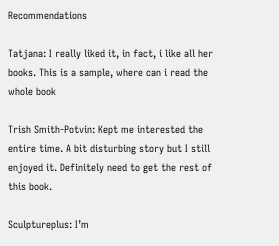Recommendations

Tatjana: I really liked it, in fact, i like all her books. This is a sample, where can i read the whole book

Trish Smith-Potvin: Kept me interested the entire time. A bit disturbing story but I still enjoyed it. Definitely need to get the rest of this book.

Sculptureplus: I’m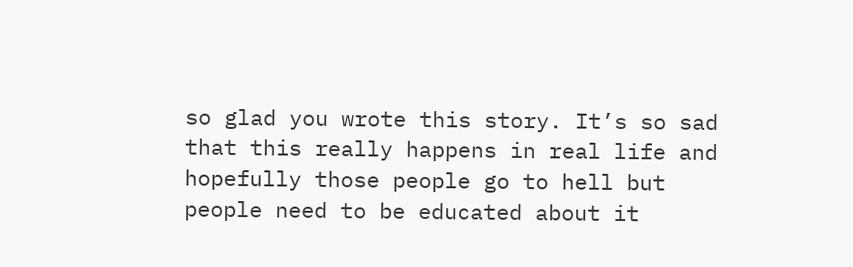so glad you wrote this story. It’s so sad that this really happens in real life and hopefully those people go to hell but people need to be educated about it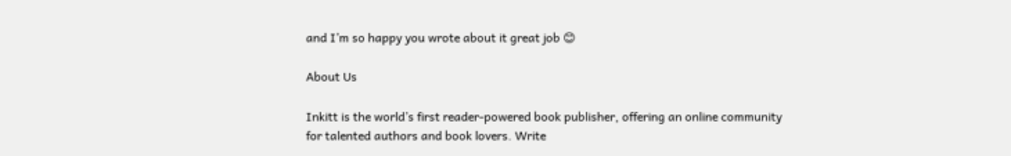and I’m so happy you wrote about it great job 😊

About Us

Inkitt is the world’s first reader-powered book publisher, offering an online community for talented authors and book lovers. Write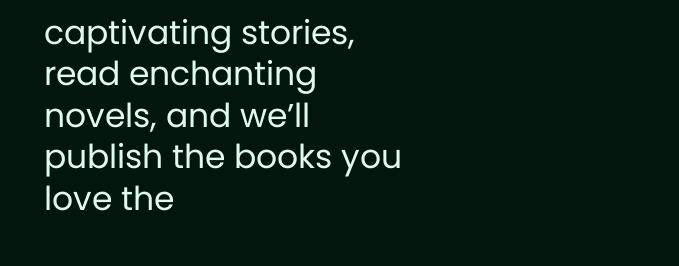captivating stories, read enchanting novels, and we’ll publish the books you love the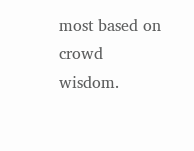most based on crowd wisdom.